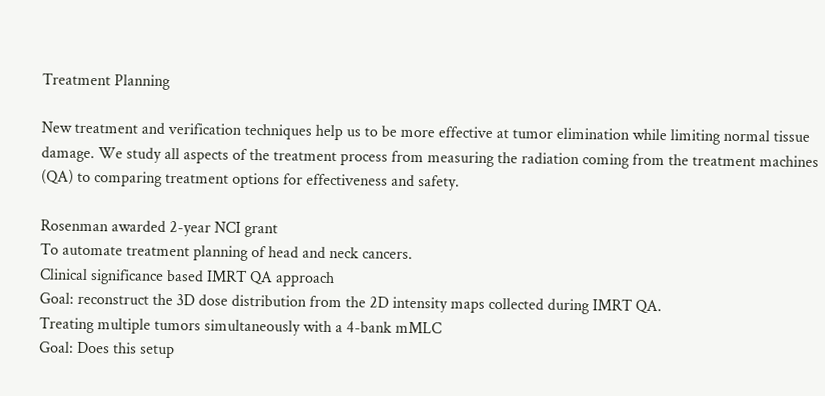Treatment Planning

New treatment and verification techniques help us to be more effective at tumor elimination while limiting normal tissue damage. We study all aspects of the treatment process from measuring the radiation coming from the treatment machines (QA) to comparing treatment options for effectiveness and safety.

Rosenman awarded 2-year NCI grant
To automate treatment planning of head and neck cancers.
Clinical significance based IMRT QA approach
Goal: reconstruct the 3D dose distribution from the 2D intensity maps collected during IMRT QA.
Treating multiple tumors simultaneously with a 4-bank mMLC
Goal: Does this setup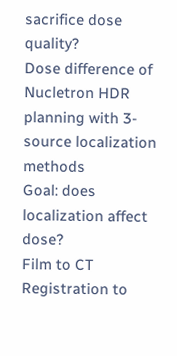sacrifice dose quality?
Dose difference of Nucletron HDR planning with 3-source localization methods
Goal: does localization affect dose?
Film to CT Registration to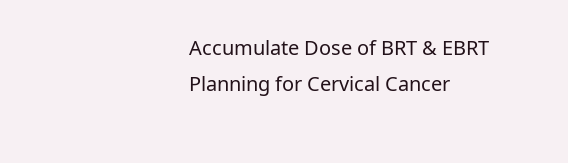Accumulate Dose of BRT & EBRT Planning for Cervical Cancer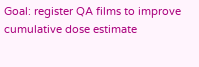Goal: register QA films to improve cumulative dose estimate